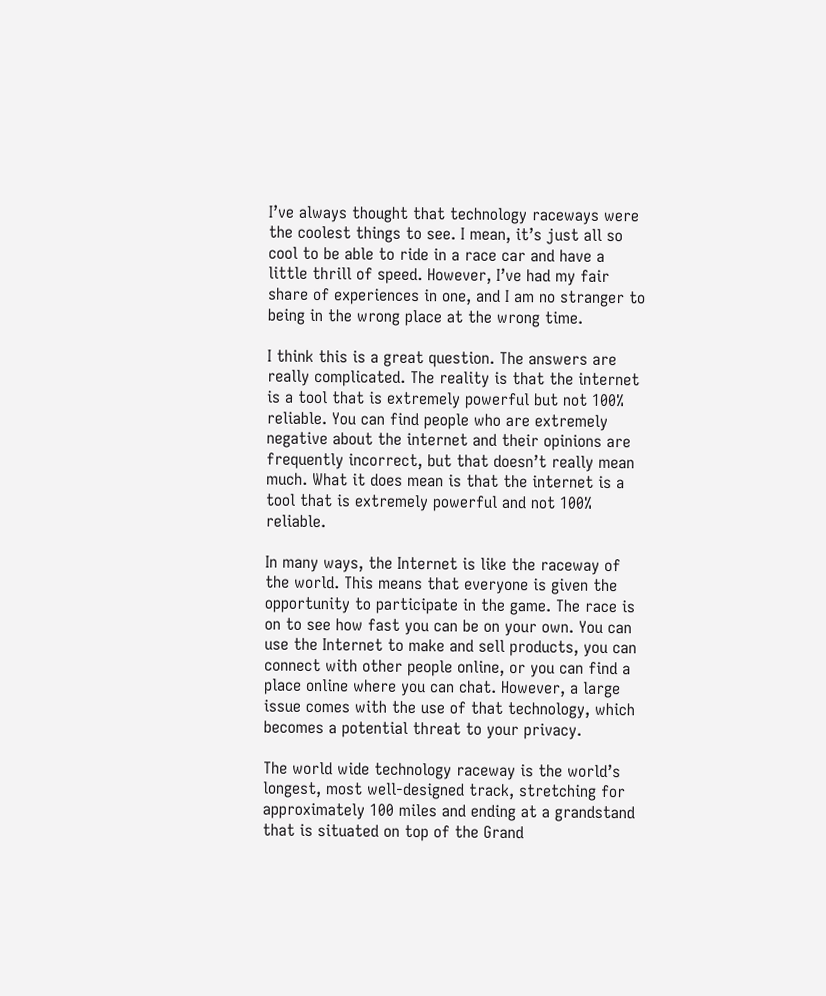I’ve always thought that technology raceways were the coolest things to see. I mean, it’s just all so cool to be able to ride in a race car and have a little thrill of speed. However, I’ve had my fair share of experiences in one, and I am no stranger to being in the wrong place at the wrong time.

I think this is a great question. The answers are really complicated. The reality is that the internet is a tool that is extremely powerful but not 100% reliable. You can find people who are extremely negative about the internet and their opinions are frequently incorrect, but that doesn’t really mean much. What it does mean is that the internet is a tool that is extremely powerful and not 100% reliable.

In many ways, the Internet is like the raceway of the world. This means that everyone is given the opportunity to participate in the game. The race is on to see how fast you can be on your own. You can use the Internet to make and sell products, you can connect with other people online, or you can find a place online where you can chat. However, a large issue comes with the use of that technology, which becomes a potential threat to your privacy.

The world wide technology raceway is the world’s longest, most well-designed track, stretching for approximately 100 miles and ending at a grandstand that is situated on top of the Grand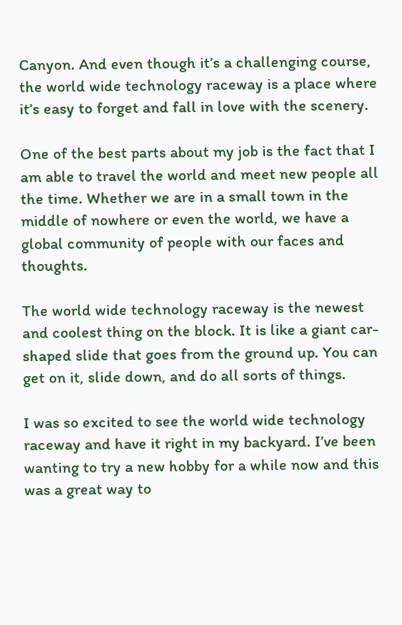Canyon. And even though it’s a challenging course, the world wide technology raceway is a place where it’s easy to forget and fall in love with the scenery.

One of the best parts about my job is the fact that I am able to travel the world and meet new people all the time. Whether we are in a small town in the middle of nowhere or even the world, we have a global community of people with our faces and thoughts.

The world wide technology raceway is the newest and coolest thing on the block. It is like a giant car-shaped slide that goes from the ground up. You can get on it, slide down, and do all sorts of things.

I was so excited to see the world wide technology raceway and have it right in my backyard. I’ve been wanting to try a new hobby for a while now and this was a great way to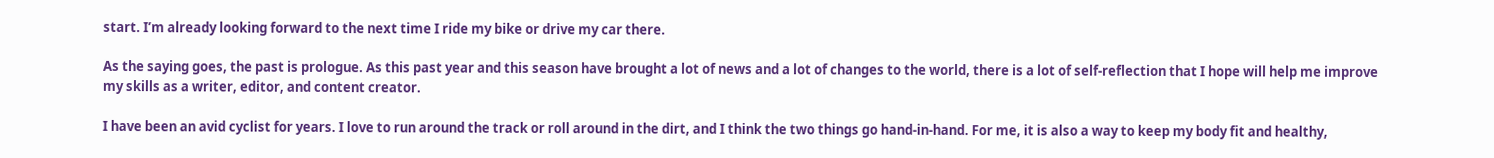start. I’m already looking forward to the next time I ride my bike or drive my car there.

As the saying goes, the past is prologue. As this past year and this season have brought a lot of news and a lot of changes to the world, there is a lot of self-reflection that I hope will help me improve my skills as a writer, editor, and content creator.

I have been an avid cyclist for years. I love to run around the track or roll around in the dirt, and I think the two things go hand-in-hand. For me, it is also a way to keep my body fit and healthy,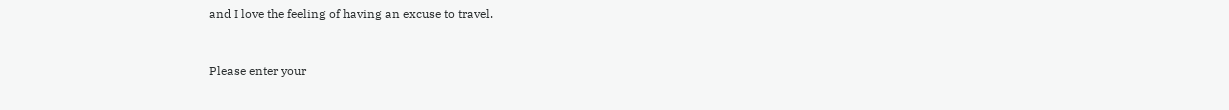and I love the feeling of having an excuse to travel.


Please enter your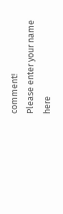comment!
Please enter your name here